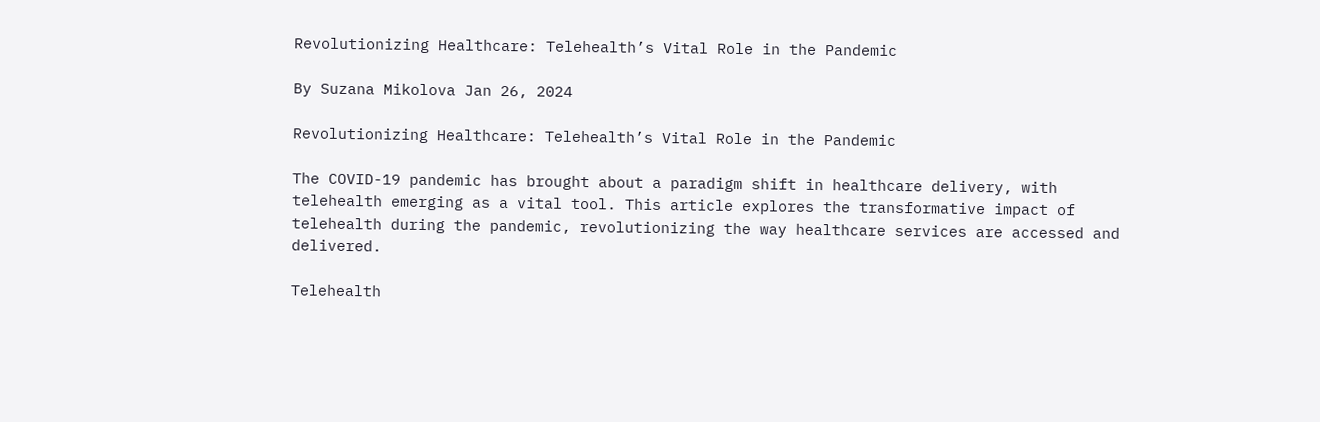Revolutionizing Healthcare: Telehealth’s Vital Role in the Pandemic

By Suzana Mikolova Jan 26, 2024

Revolutionizing Healthcare: Telehealth’s Vital Role in the Pandemic

The COVID-19 pandemic has brought about a paradigm shift in healthcare delivery, with telehealth emerging as a vital tool. This article explores the transformative impact of telehealth during the pandemic, revolutionizing the way healthcare services are accessed and delivered.

Telehealth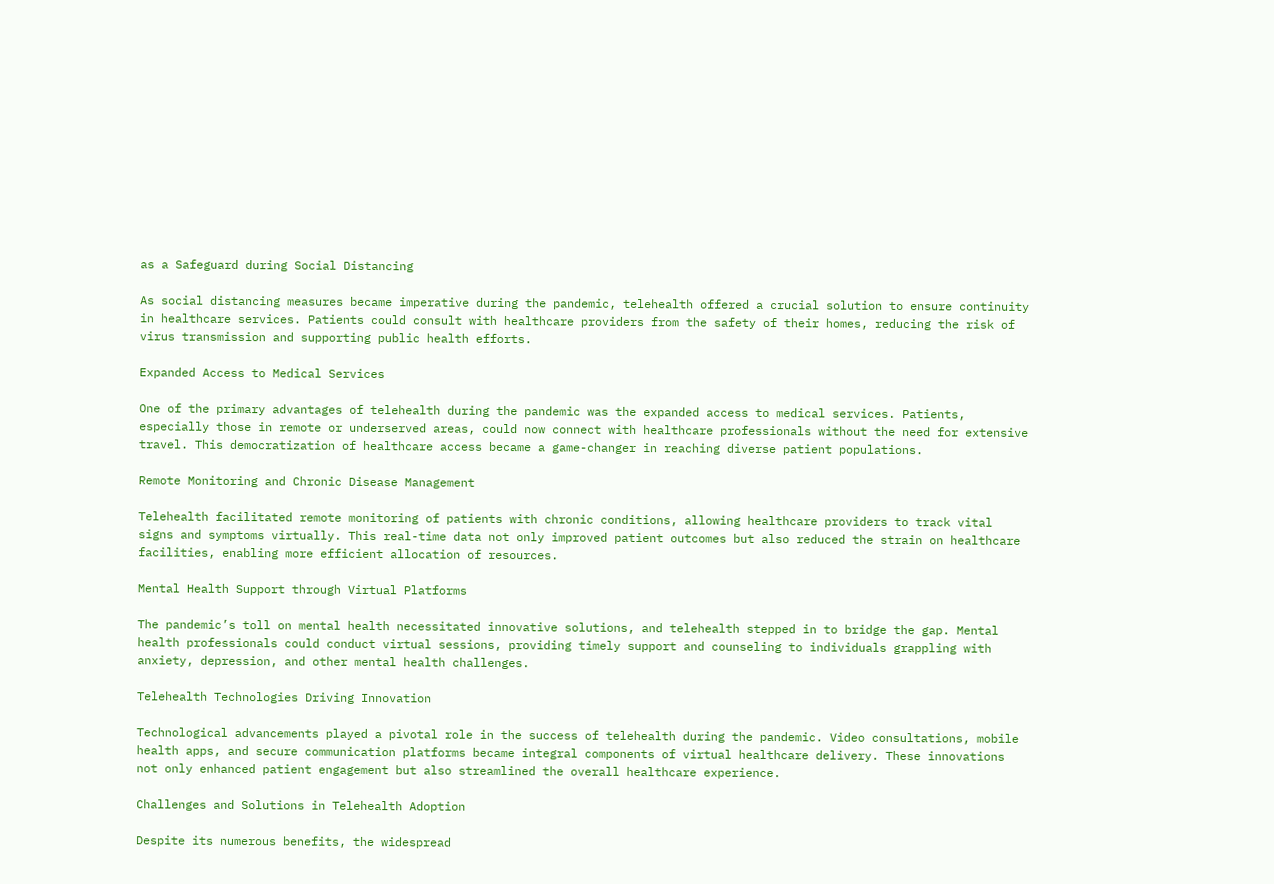as a Safeguard during Social Distancing

As social distancing measures became imperative during the pandemic, telehealth offered a crucial solution to ensure continuity in healthcare services. Patients could consult with healthcare providers from the safety of their homes, reducing the risk of virus transmission and supporting public health efforts.

Expanded Access to Medical Services

One of the primary advantages of telehealth during the pandemic was the expanded access to medical services. Patients, especially those in remote or underserved areas, could now connect with healthcare professionals without the need for extensive travel. This democratization of healthcare access became a game-changer in reaching diverse patient populations.

Remote Monitoring and Chronic Disease Management

Telehealth facilitated remote monitoring of patients with chronic conditions, allowing healthcare providers to track vital signs and symptoms virtually. This real-time data not only improved patient outcomes but also reduced the strain on healthcare facilities, enabling more efficient allocation of resources.

Mental Health Support through Virtual Platforms

The pandemic’s toll on mental health necessitated innovative solutions, and telehealth stepped in to bridge the gap. Mental health professionals could conduct virtual sessions, providing timely support and counseling to individuals grappling with anxiety, depression, and other mental health challenges.

Telehealth Technologies Driving Innovation

Technological advancements played a pivotal role in the success of telehealth during the pandemic. Video consultations, mobile health apps, and secure communication platforms became integral components of virtual healthcare delivery. These innovations not only enhanced patient engagement but also streamlined the overall healthcare experience.

Challenges and Solutions in Telehealth Adoption

Despite its numerous benefits, the widespread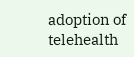adoption of telehealth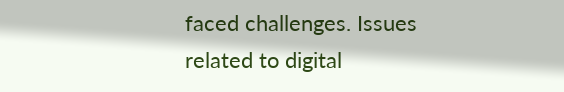faced challenges. Issues related to digital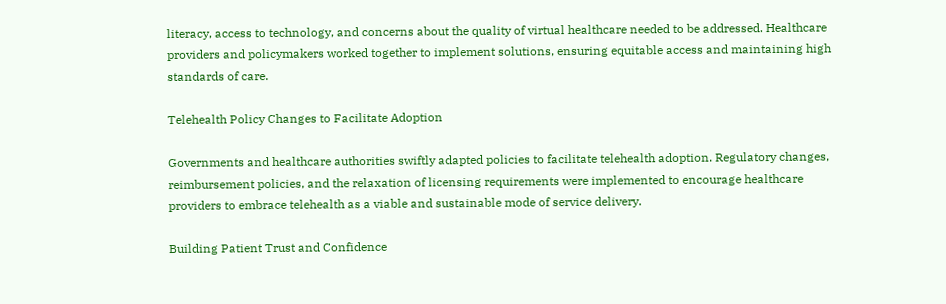literacy, access to technology, and concerns about the quality of virtual healthcare needed to be addressed. Healthcare providers and policymakers worked together to implement solutions, ensuring equitable access and maintaining high standards of care.

Telehealth Policy Changes to Facilitate Adoption

Governments and healthcare authorities swiftly adapted policies to facilitate telehealth adoption. Regulatory changes, reimbursement policies, and the relaxation of licensing requirements were implemented to encourage healthcare providers to embrace telehealth as a viable and sustainable mode of service delivery.

Building Patient Trust and Confidence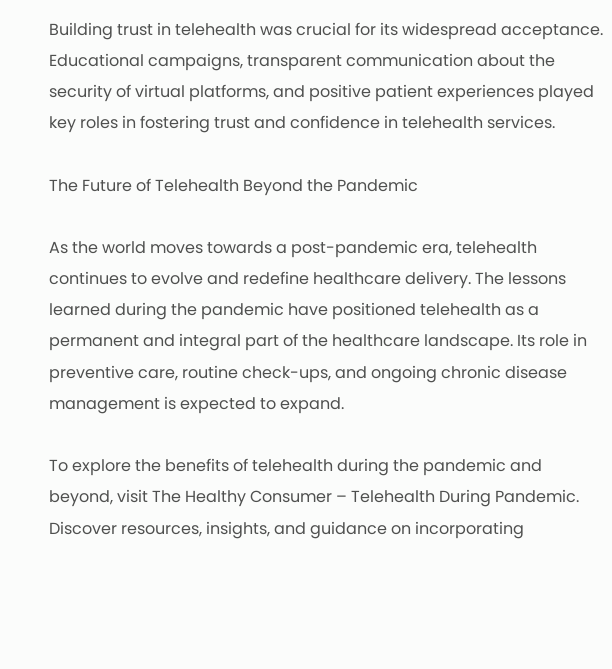Building trust in telehealth was crucial for its widespread acceptance. Educational campaigns, transparent communication about the security of virtual platforms, and positive patient experiences played key roles in fostering trust and confidence in telehealth services.

The Future of Telehealth Beyond the Pandemic

As the world moves towards a post-pandemic era, telehealth continues to evolve and redefine healthcare delivery. The lessons learned during the pandemic have positioned telehealth as a permanent and integral part of the healthcare landscape. Its role in preventive care, routine check-ups, and ongoing chronic disease management is expected to expand.

To explore the benefits of telehealth during the pandemic and beyond, visit The Healthy Consumer – Telehealth During Pandemic. Discover resources, insights, and guidance on incorporating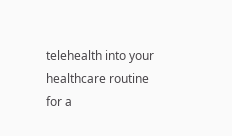telehealth into your healthcare routine for a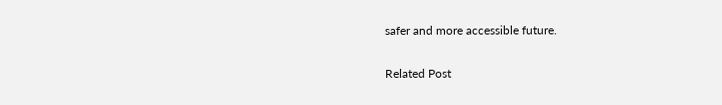safer and more accessible future.

Related Post